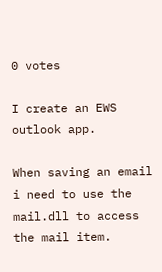0 votes

I create an EWS outlook app.

When saving an email i need to use the mail.dll to access the mail item.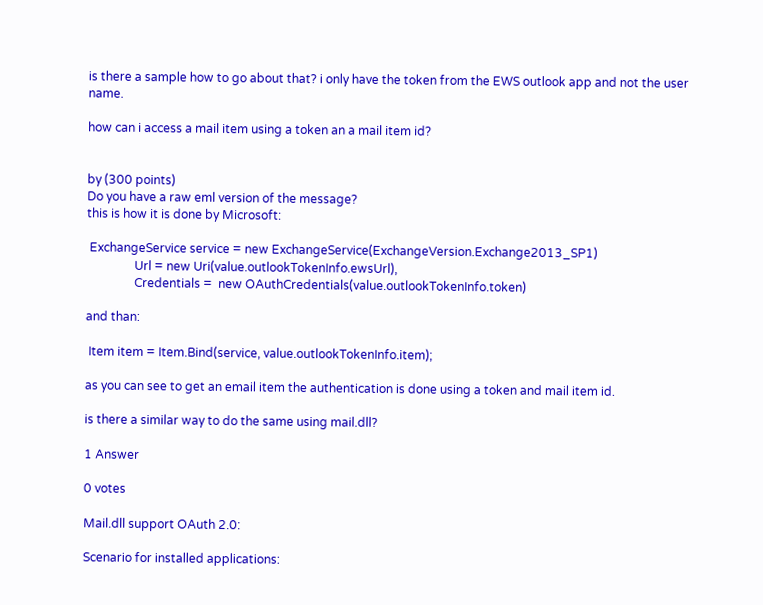is there a sample how to go about that? i only have the token from the EWS outlook app and not the user name.

how can i access a mail item using a token an a mail item id?


by (300 points)
Do you have a raw eml version of the message?
this is how it is done by Microsoft:

 ExchangeService service = new ExchangeService(ExchangeVersion.Exchange2013_SP1)
                Url = new Uri(value.outlookTokenInfo.ewsUrl),
                Credentials =  new OAuthCredentials(value.outlookTokenInfo.token)

and than:

 Item item = Item.Bind(service, value.outlookTokenInfo.item);

as you can see to get an email item the authentication is done using a token and mail item id.

is there a similar way to do the same using mail.dll?

1 Answer

0 votes

Mail.dll support OAuth 2.0:

Scenario for installed applications: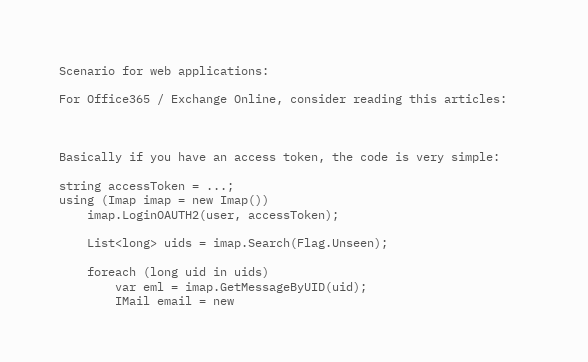Scenario for web applications:

For Office365 / Exchange Online, consider reading this articles:



Basically if you have an access token, the code is very simple:

string accessToken = ...;
using (Imap imap = new Imap())
    imap.LoginOAUTH2(user, accessToken);

    List<long> uids = imap.Search(Flag.Unseen);

    foreach (long uid in uids)
        var eml = imap.GetMessageByUID(uid);
        IMail email = new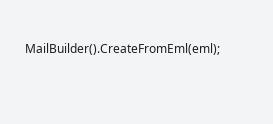MailBuilder().CreateFromEml(eml);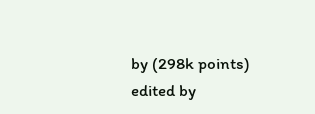by (298k points)
edited by